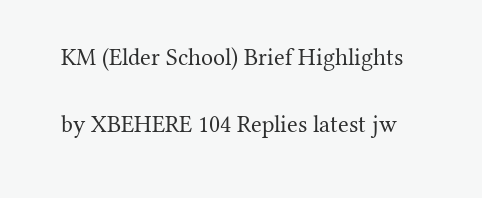KM (Elder School) Brief Highlights

by XBEHERE 104 Replies latest jw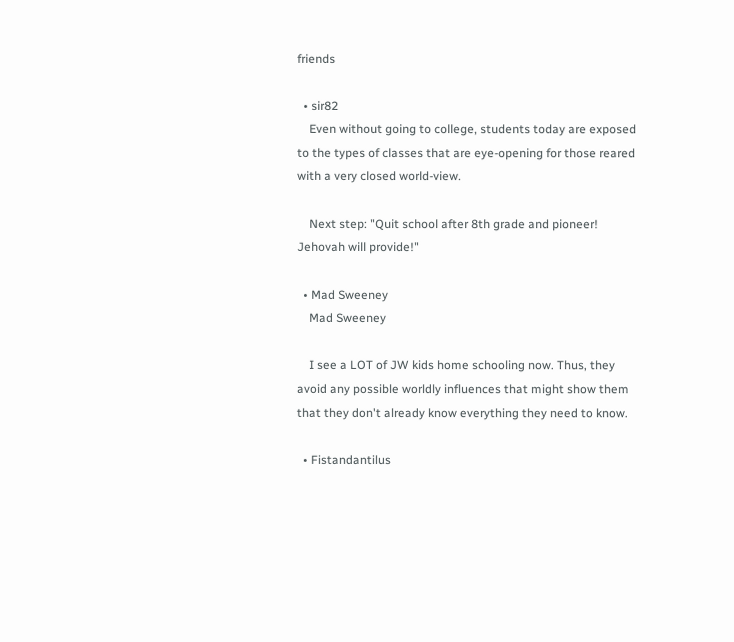friends

  • sir82
    Even without going to college, students today are exposed to the types of classes that are eye-opening for those reared with a very closed world-view.

    Next step: "Quit school after 8th grade and pioneer! Jehovah will provide!"

  • Mad Sweeney
    Mad Sweeney

    I see a LOT of JW kids home schooling now. Thus, they avoid any possible worldly influences that might show them that they don't already know everything they need to know.

  • Fistandantilus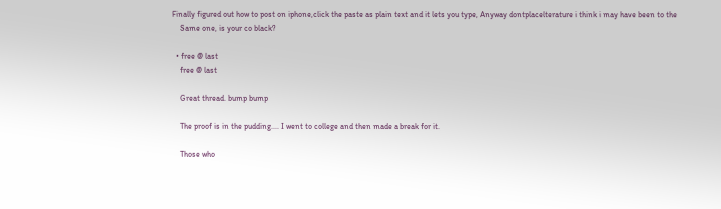Finally figured out how to post on iphone,click the paste as plain text and it lets you type, Anyway dontplacelterature i think i may have been to the
    Same one, is your co black?

  • free @ last
    free @ last

    Great thread. bump bump

    The proof is in the pudding.... I went to college and then made a break for it.

    Those who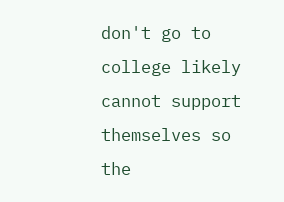don't go to college likely cannot support themselves so the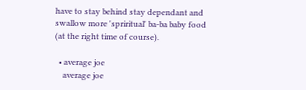have to stay behind stay dependant and swallow more 'spriritual' ba-ba baby food (at the right time of course).

  • average joe
    average joe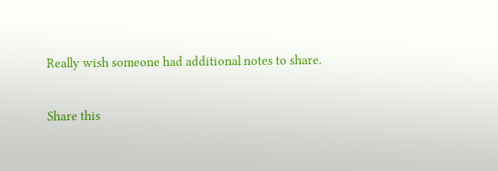Really wish someone had additional notes to share.

Share this